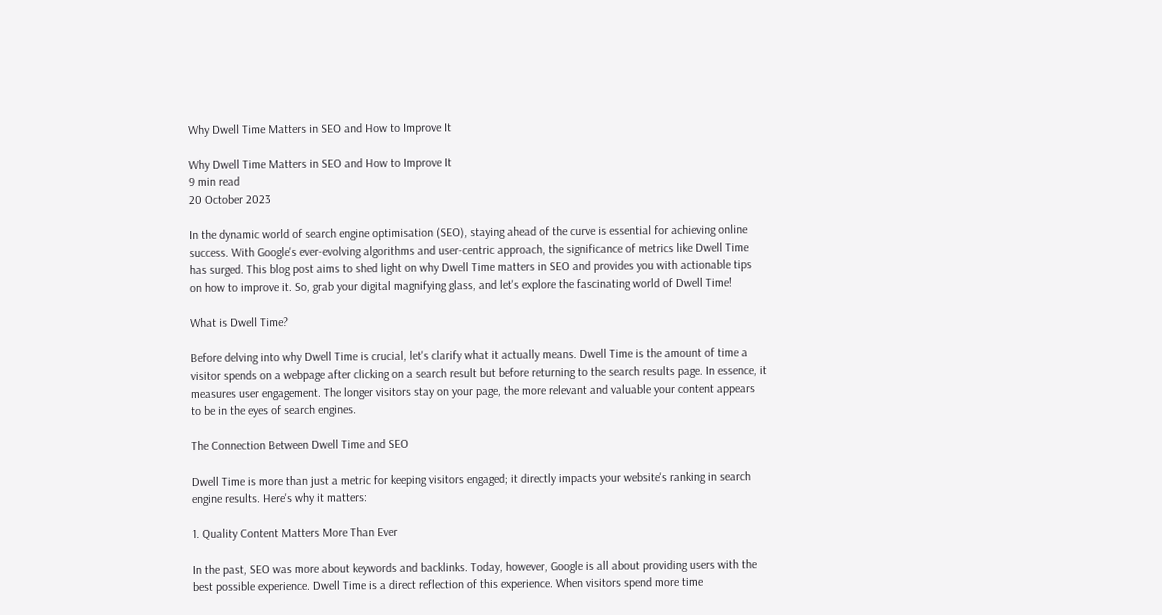Why Dwell Time Matters in SEO and How to Improve It

Why Dwell Time Matters in SEO and How to Improve It
9 min read
20 October 2023

In the dynamic world of search engine optimisation (SEO), staying ahead of the curve is essential for achieving online success. With Google's ever-evolving algorithms and user-centric approach, the significance of metrics like Dwell Time has surged. This blog post aims to shed light on why Dwell Time matters in SEO and provides you with actionable tips on how to improve it. So, grab your digital magnifying glass, and let's explore the fascinating world of Dwell Time!

What is Dwell Time?

Before delving into why Dwell Time is crucial, let's clarify what it actually means. Dwell Time is the amount of time a visitor spends on a webpage after clicking on a search result but before returning to the search results page. In essence, it measures user engagement. The longer visitors stay on your page, the more relevant and valuable your content appears to be in the eyes of search engines.

The Connection Between Dwell Time and SEO

Dwell Time is more than just a metric for keeping visitors engaged; it directly impacts your website's ranking in search engine results. Here's why it matters:

1. Quality Content Matters More Than Ever

In the past, SEO was more about keywords and backlinks. Today, however, Google is all about providing users with the best possible experience. Dwell Time is a direct reflection of this experience. When visitors spend more time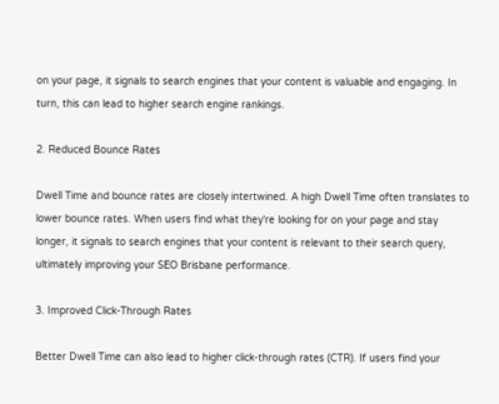on your page, it signals to search engines that your content is valuable and engaging. In turn, this can lead to higher search engine rankings.

2. Reduced Bounce Rates

Dwell Time and bounce rates are closely intertwined. A high Dwell Time often translates to lower bounce rates. When users find what they're looking for on your page and stay longer, it signals to search engines that your content is relevant to their search query, ultimately improving your SEO Brisbane performance.

3. Improved Click-Through Rates

Better Dwell Time can also lead to higher click-through rates (CTR). If users find your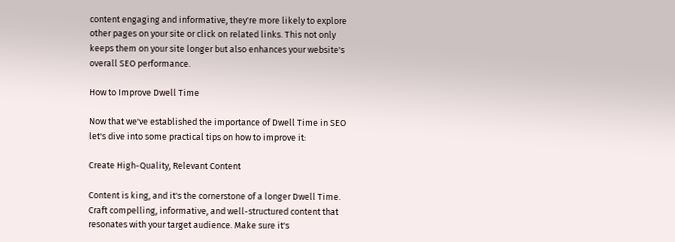content engaging and informative, they're more likely to explore other pages on your site or click on related links. This not only keeps them on your site longer but also enhances your website's overall SEO performance.

How to Improve Dwell Time

Now that we've established the importance of Dwell Time in SEO let's dive into some practical tips on how to improve it:

Create High-Quality, Relevant Content

Content is king, and it's the cornerstone of a longer Dwell Time. Craft compelling, informative, and well-structured content that resonates with your target audience. Make sure it's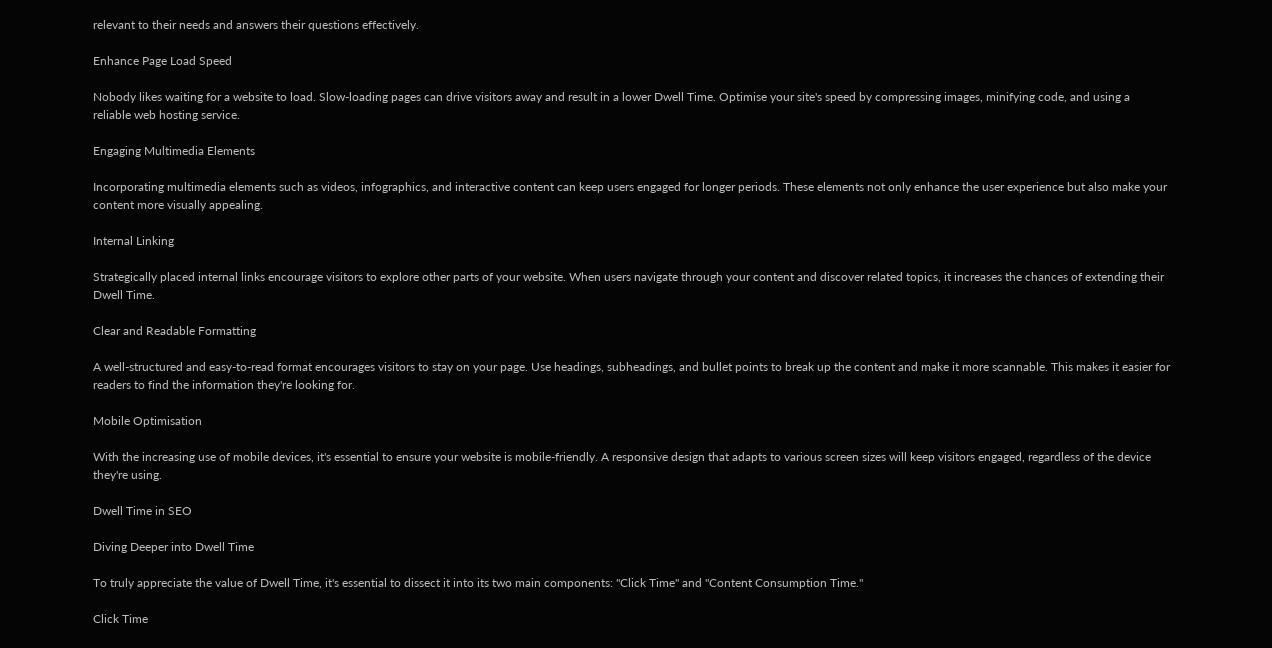relevant to their needs and answers their questions effectively.

Enhance Page Load Speed

Nobody likes waiting for a website to load. Slow-loading pages can drive visitors away and result in a lower Dwell Time. Optimise your site's speed by compressing images, minifying code, and using a reliable web hosting service.

Engaging Multimedia Elements

Incorporating multimedia elements such as videos, infographics, and interactive content can keep users engaged for longer periods. These elements not only enhance the user experience but also make your content more visually appealing.

Internal Linking

Strategically placed internal links encourage visitors to explore other parts of your website. When users navigate through your content and discover related topics, it increases the chances of extending their Dwell Time.

Clear and Readable Formatting

A well-structured and easy-to-read format encourages visitors to stay on your page. Use headings, subheadings, and bullet points to break up the content and make it more scannable. This makes it easier for readers to find the information they're looking for.

Mobile Optimisation

With the increasing use of mobile devices, it's essential to ensure your website is mobile-friendly. A responsive design that adapts to various screen sizes will keep visitors engaged, regardless of the device they're using.

Dwell Time in SEO

Diving Deeper into Dwell Time

To truly appreciate the value of Dwell Time, it's essential to dissect it into its two main components: "Click Time" and "Content Consumption Time."

Click Time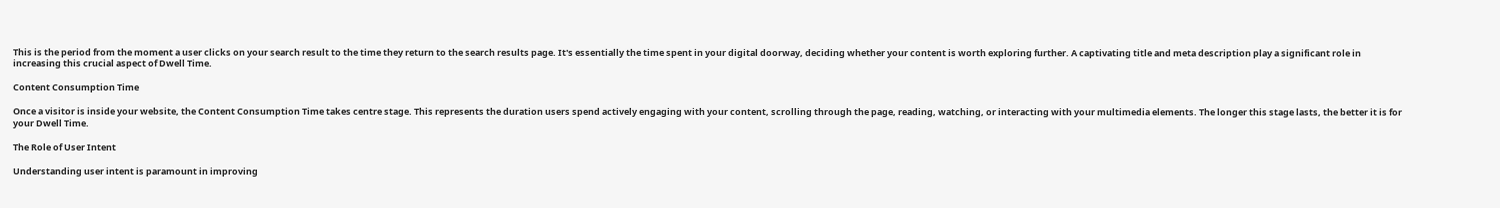This is the period from the moment a user clicks on your search result to the time they return to the search results page. It's essentially the time spent in your digital doorway, deciding whether your content is worth exploring further. A captivating title and meta description play a significant role in increasing this crucial aspect of Dwell Time.

Content Consumption Time

Once a visitor is inside your website, the Content Consumption Time takes centre stage. This represents the duration users spend actively engaging with your content, scrolling through the page, reading, watching, or interacting with your multimedia elements. The longer this stage lasts, the better it is for your Dwell Time.

The Role of User Intent

Understanding user intent is paramount in improving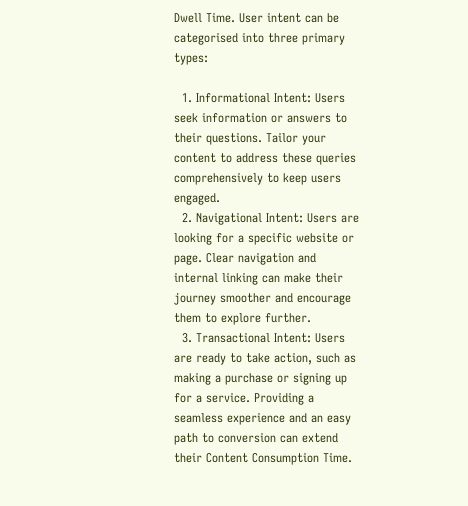Dwell Time. User intent can be categorised into three primary types:

  1. Informational Intent: Users seek information or answers to their questions. Tailor your content to address these queries comprehensively to keep users engaged.
  2. Navigational Intent: Users are looking for a specific website or page. Clear navigation and internal linking can make their journey smoother and encourage them to explore further.
  3. Transactional Intent: Users are ready to take action, such as making a purchase or signing up for a service. Providing a seamless experience and an easy path to conversion can extend their Content Consumption Time.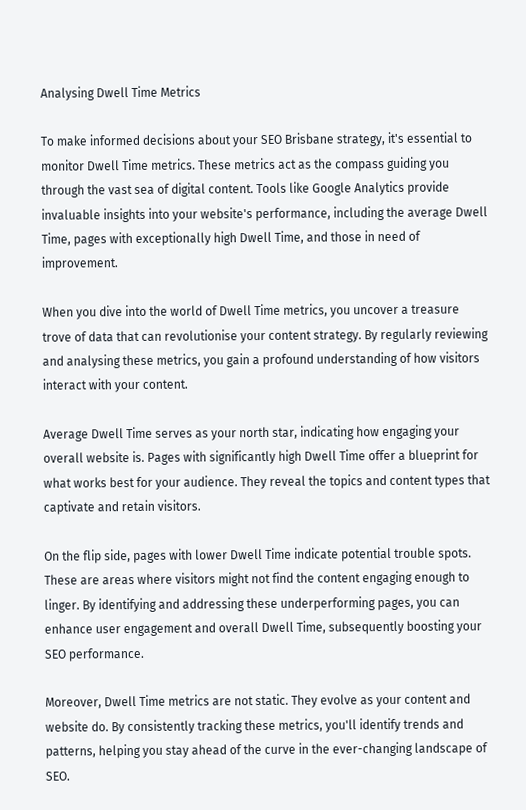Analysing Dwell Time Metrics

To make informed decisions about your SEO Brisbane strategy, it's essential to monitor Dwell Time metrics. These metrics act as the compass guiding you through the vast sea of digital content. Tools like Google Analytics provide invaluable insights into your website's performance, including the average Dwell Time, pages with exceptionally high Dwell Time, and those in need of improvement.

When you dive into the world of Dwell Time metrics, you uncover a treasure trove of data that can revolutionise your content strategy. By regularly reviewing and analysing these metrics, you gain a profound understanding of how visitors interact with your content.

Average Dwell Time serves as your north star, indicating how engaging your overall website is. Pages with significantly high Dwell Time offer a blueprint for what works best for your audience. They reveal the topics and content types that captivate and retain visitors.

On the flip side, pages with lower Dwell Time indicate potential trouble spots. These are areas where visitors might not find the content engaging enough to linger. By identifying and addressing these underperforming pages, you can enhance user engagement and overall Dwell Time, subsequently boosting your SEO performance.

Moreover, Dwell Time metrics are not static. They evolve as your content and website do. By consistently tracking these metrics, you'll identify trends and patterns, helping you stay ahead of the curve in the ever-changing landscape of SEO.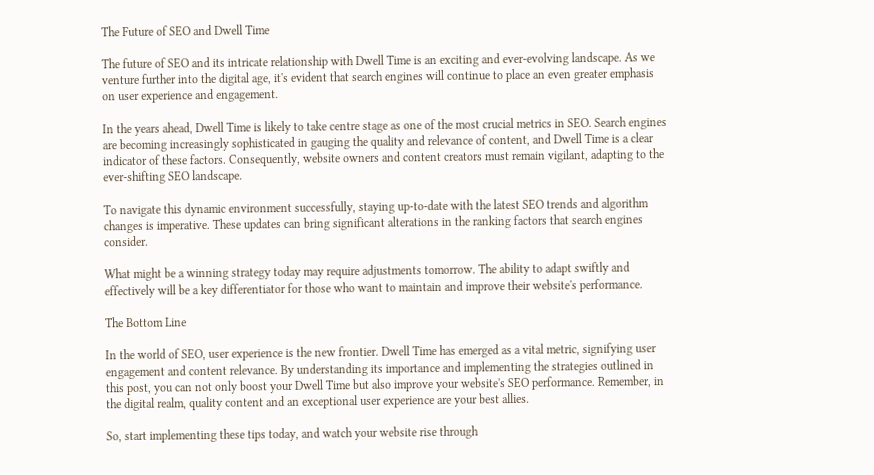The Future of SEO and Dwell Time

The future of SEO and its intricate relationship with Dwell Time is an exciting and ever-evolving landscape. As we venture further into the digital age, it's evident that search engines will continue to place an even greater emphasis on user experience and engagement.

In the years ahead, Dwell Time is likely to take centre stage as one of the most crucial metrics in SEO. Search engines are becoming increasingly sophisticated in gauging the quality and relevance of content, and Dwell Time is a clear indicator of these factors. Consequently, website owners and content creators must remain vigilant, adapting to the ever-shifting SEO landscape.

To navigate this dynamic environment successfully, staying up-to-date with the latest SEO trends and algorithm changes is imperative. These updates can bring significant alterations in the ranking factors that search engines consider.

What might be a winning strategy today may require adjustments tomorrow. The ability to adapt swiftly and effectively will be a key differentiator for those who want to maintain and improve their website's performance.

The Bottom Line

In the world of SEO, user experience is the new frontier. Dwell Time has emerged as a vital metric, signifying user engagement and content relevance. By understanding its importance and implementing the strategies outlined in this post, you can not only boost your Dwell Time but also improve your website's SEO performance. Remember, in the digital realm, quality content and an exceptional user experience are your best allies.

So, start implementing these tips today, and watch your website rise through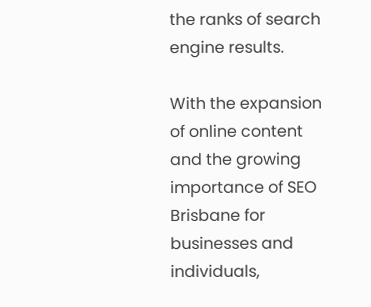the ranks of search engine results.

With the expansion of online content and the growing importance of SEO Brisbane for businesses and individuals,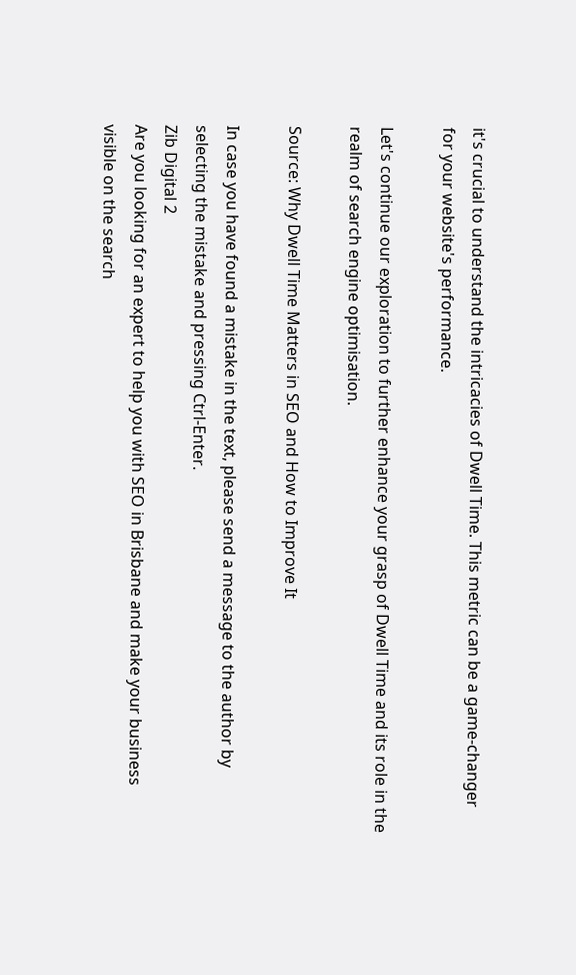it's crucial to understand the intricacies of Dwell Time. This metric can be a game-changer for your website's performance.

Let's continue our exploration to further enhance your grasp of Dwell Time and its role in the realm of search engine optimisation.

Source: Why Dwell Time Matters in SEO and How to Improve It

In case you have found a mistake in the text, please send a message to the author by selecting the mistake and pressing Ctrl-Enter.
Zib Digital 2
Are you looking for an expert to help you with SEO in Brisbane and make your business visible on the search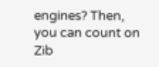engines? Then, you can count on Zib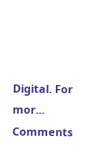Digital. For mor...
Comments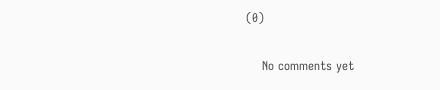(0)

    No comments yet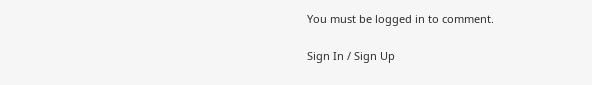You must be logged in to comment.

Sign In / Sign Up